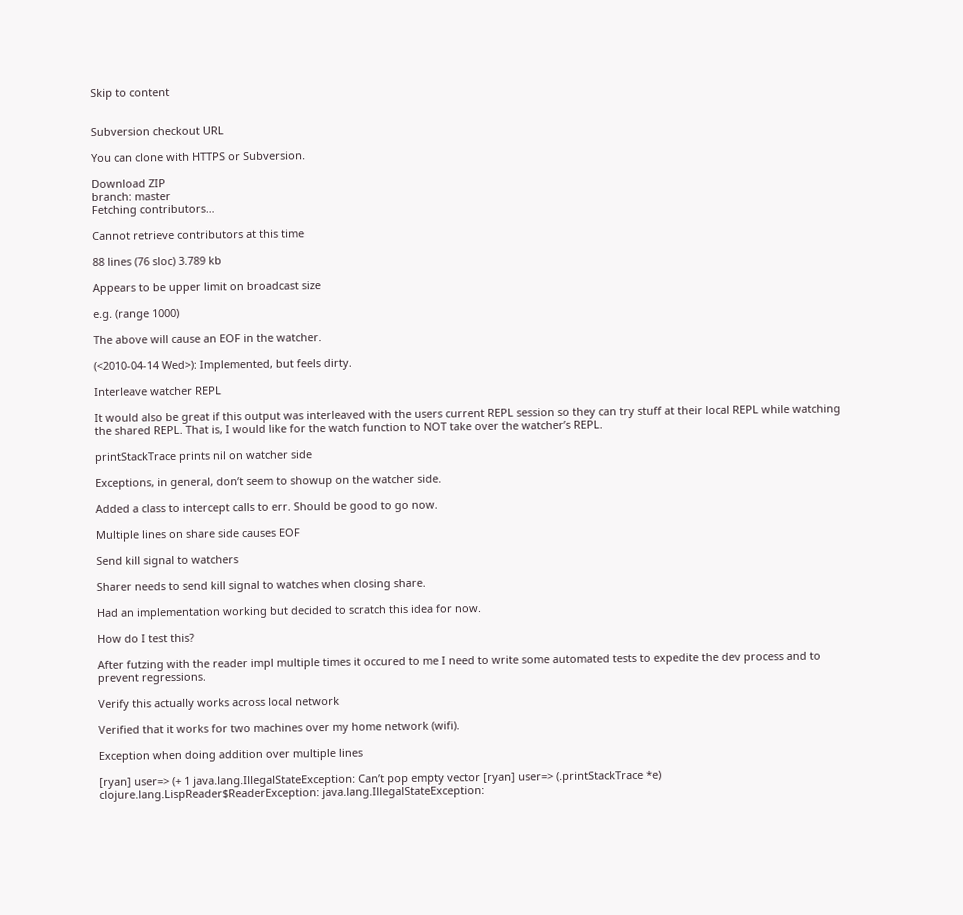Skip to content


Subversion checkout URL

You can clone with HTTPS or Subversion.

Download ZIP
branch: master
Fetching contributors…

Cannot retrieve contributors at this time

88 lines (76 sloc) 3.789 kb

Appears to be upper limit on broadcast size

e.g. (range 1000)

The above will cause an EOF in the watcher.

(<2010-04-14 Wed>): Implemented, but feels dirty.

Interleave watcher REPL

It would also be great if this output was interleaved with the users current REPL session so they can try stuff at their local REPL while watching the shared REPL. That is, I would like for the watch function to NOT take over the watcher’s REPL.

printStackTrace prints nil on watcher side

Exceptions, in general, don’t seem to showup on the watcher side.

Added a class to intercept calls to err. Should be good to go now.

Multiple lines on share side causes EOF

Send kill signal to watchers

Sharer needs to send kill signal to watches when closing share.

Had an implementation working but decided to scratch this idea for now.

How do I test this?

After futzing with the reader impl multiple times it occured to me I need to write some automated tests to expedite the dev process and to prevent regressions.

Verify this actually works across local network

Verified that it works for two machines over my home network (wifi).

Exception when doing addition over multiple lines

[ryan] user=> (+ 1 java.lang.IllegalStateException: Can’t pop empty vector [ryan] user=> (.printStackTrace *e) clojure.lang.LispReader$ReaderException: java.lang.IllegalStateException: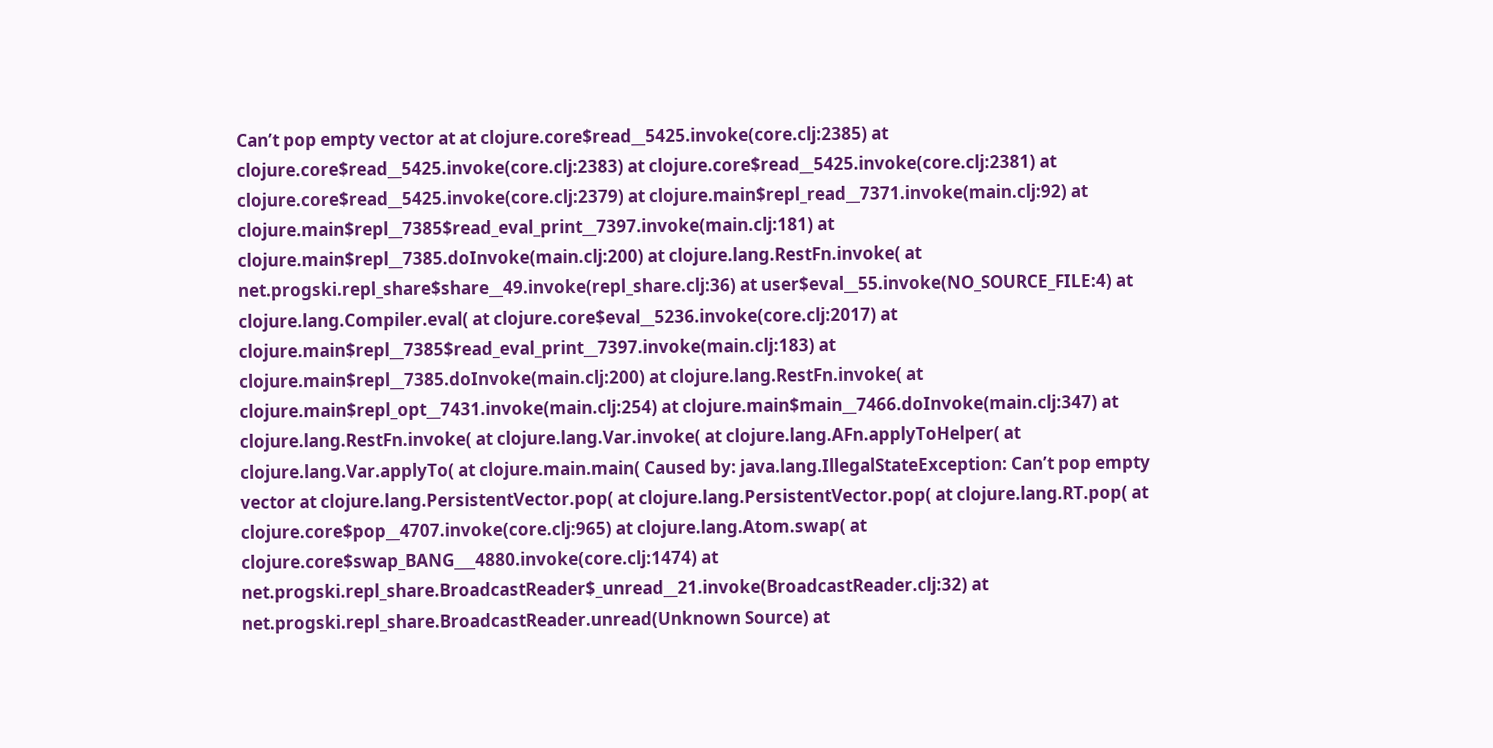Can’t pop empty vector at at clojure.core$read__5425.invoke(core.clj:2385) at clojure.core$read__5425.invoke(core.clj:2383) at clojure.core$read__5425.invoke(core.clj:2381) at clojure.core$read__5425.invoke(core.clj:2379) at clojure.main$repl_read__7371.invoke(main.clj:92) at clojure.main$repl__7385$read_eval_print__7397.invoke(main.clj:181) at clojure.main$repl__7385.doInvoke(main.clj:200) at clojure.lang.RestFn.invoke( at net.progski.repl_share$share__49.invoke(repl_share.clj:36) at user$eval__55.invoke(NO_SOURCE_FILE:4) at clojure.lang.Compiler.eval( at clojure.core$eval__5236.invoke(core.clj:2017) at clojure.main$repl__7385$read_eval_print__7397.invoke(main.clj:183) at clojure.main$repl__7385.doInvoke(main.clj:200) at clojure.lang.RestFn.invoke( at clojure.main$repl_opt__7431.invoke(main.clj:254) at clojure.main$main__7466.doInvoke(main.clj:347) at clojure.lang.RestFn.invoke( at clojure.lang.Var.invoke( at clojure.lang.AFn.applyToHelper( at clojure.lang.Var.applyTo( at clojure.main.main( Caused by: java.lang.IllegalStateException: Can’t pop empty vector at clojure.lang.PersistentVector.pop( at clojure.lang.PersistentVector.pop( at clojure.lang.RT.pop( at clojure.core$pop__4707.invoke(core.clj:965) at clojure.lang.Atom.swap( at clojure.core$swap_BANG___4880.invoke(core.clj:1474) at net.progski.repl_share.BroadcastReader$_unread__21.invoke(BroadcastReader.clj:32) at net.progski.repl_share.BroadcastReader.unread(Unknown Source) at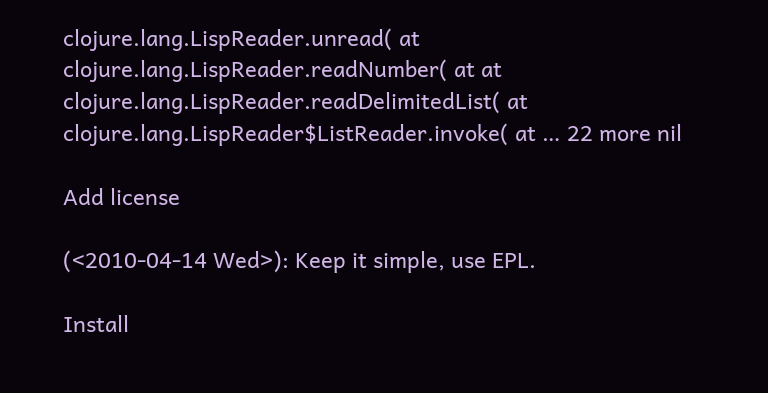clojure.lang.LispReader.unread( at clojure.lang.LispReader.readNumber( at at clojure.lang.LispReader.readDelimitedList( at clojure.lang.LispReader$ListReader.invoke( at … 22 more nil

Add license

(<2010-04-14 Wed>): Keep it simple, use EPL.

Install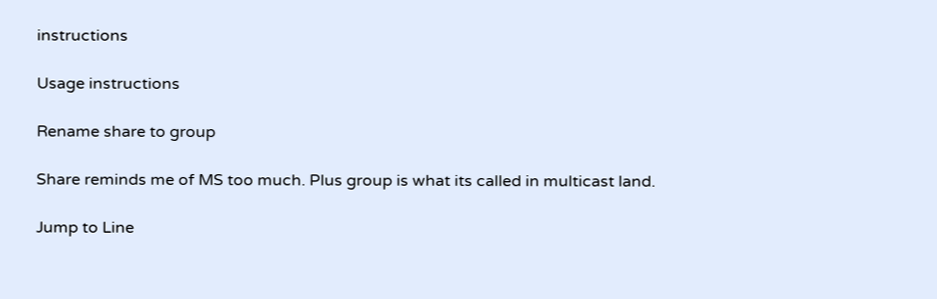instructions

Usage instructions

Rename share to group

Share reminds me of MS too much. Plus group is what its called in multicast land.

Jump to Line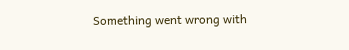Something went wrong with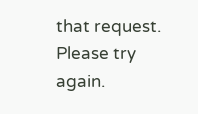that request. Please try again.